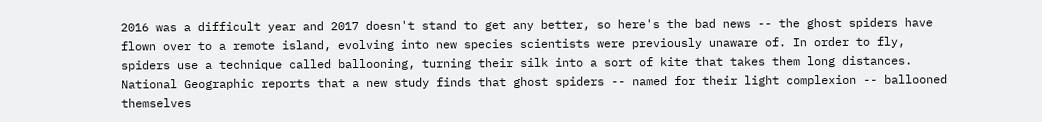2016 was a difficult year and 2017 doesn't stand to get any better, so here's the bad news -- the ghost spiders have flown over to a remote island, evolving into new species scientists were previously unaware of. In order to fly, spiders use a technique called ballooning, turning their silk into a sort of kite that takes them long distances. National Geographic reports that a new study finds that ghost spiders -- named for their light complexion -- ballooned themselves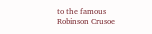to the famous Robinson Crusoe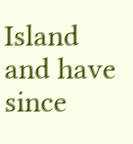Island and have since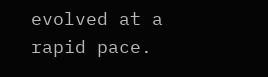evolved at a rapid pace.